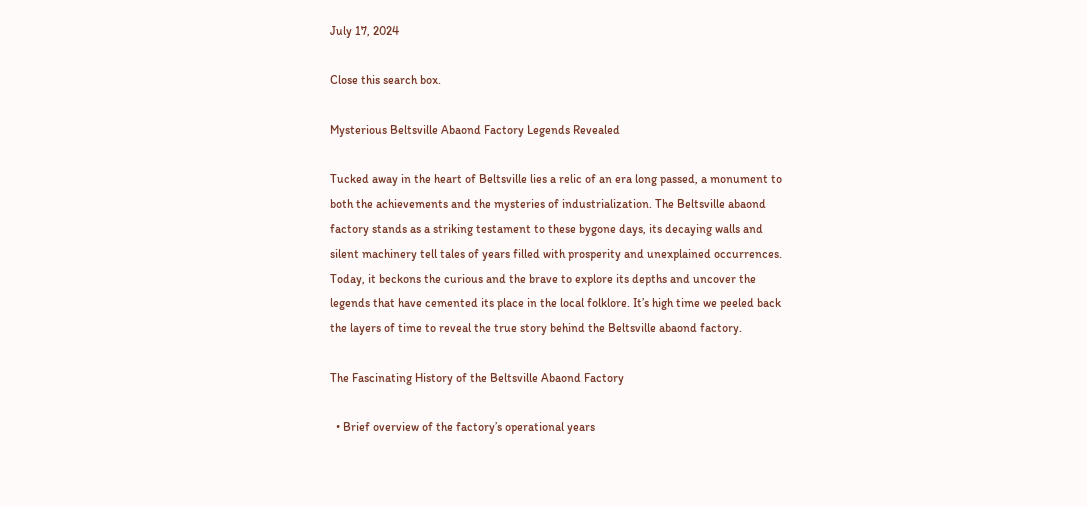July 17, 2024

Close this search box.

Mysterious Beltsville Abaond Factory Legends Revealed

Tucked away in the heart of Beltsville lies a relic of an era long passed, a monument to both the achievements and the mysteries of industrialization. The Beltsville abaond factory stands as a striking testament to these bygone days, its decaying walls and silent machinery tell tales of years filled with prosperity and unexplained occurrences. Today, it beckons the curious and the brave to explore its depths and uncover the legends that have cemented its place in the local folklore. It’s high time we peeled back the layers of time to reveal the true story behind the Beltsville abaond factory.

The Fascinating History of the Beltsville Abaond Factory

  • Brief overview of the factory’s operational years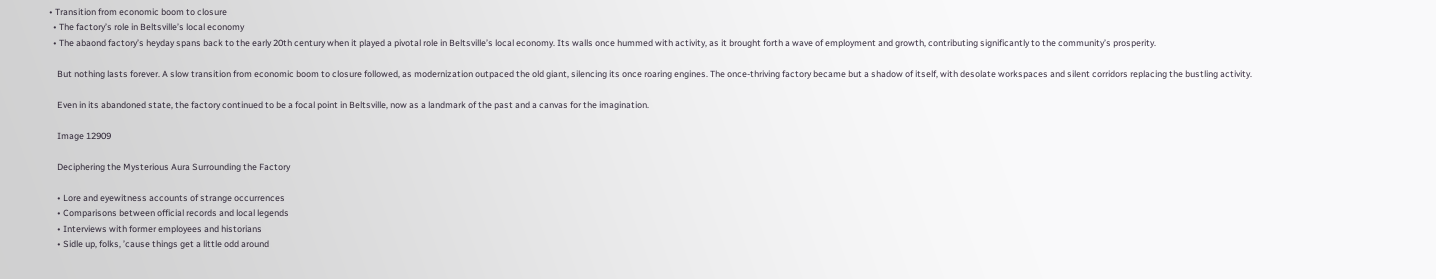• Transition from economic boom to closure
  • The factory’s role in Beltsville’s local economy
  • The abaond factory’s heyday spans back to the early 20th century when it played a pivotal role in Beltsville’s local economy. Its walls once hummed with activity, as it brought forth a wave of employment and growth, contributing significantly to the community’s prosperity.

    But nothing lasts forever. A slow transition from economic boom to closure followed, as modernization outpaced the old giant, silencing its once roaring engines. The once-thriving factory became but a shadow of itself, with desolate workspaces and silent corridors replacing the bustling activity.

    Even in its abandoned state, the factory continued to be a focal point in Beltsville, now as a landmark of the past and a canvas for the imagination.

    Image 12909

    Deciphering the Mysterious Aura Surrounding the Factory

    • Lore and eyewitness accounts of strange occurrences
    • Comparisons between official records and local legends
    • Interviews with former employees and historians
    • Sidle up, folks, ’cause things get a little odd around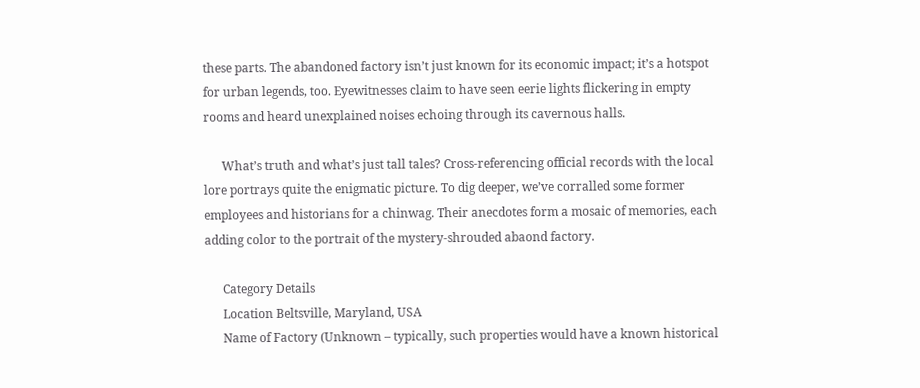these parts. The abandoned factory isn’t just known for its economic impact; it’s a hotspot for urban legends, too. Eyewitnesses claim to have seen eerie lights flickering in empty rooms and heard unexplained noises echoing through its cavernous halls.

      What’s truth and what’s just tall tales? Cross-referencing official records with the local lore portrays quite the enigmatic picture. To dig deeper, we’ve corralled some former employees and historians for a chinwag. Their anecdotes form a mosaic of memories, each adding color to the portrait of the mystery-shrouded abaond factory.

      Category Details
      Location Beltsville, Maryland, USA
      Name of Factory (Unknown – typically, such properties would have a known historical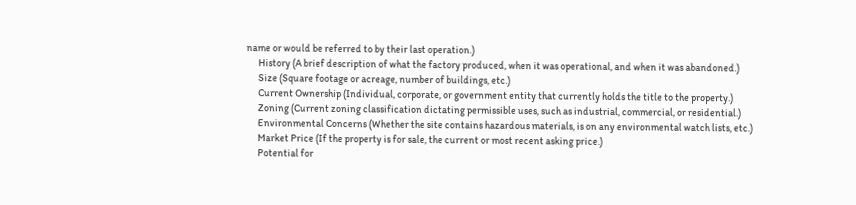name or would be referred to by their last operation.)
      History (A brief description of what the factory produced, when it was operational, and when it was abandoned.)
      Size (Square footage or acreage, number of buildings, etc.)
      Current Ownership (Individual, corporate, or government entity that currently holds the title to the property.)
      Zoning (Current zoning classification dictating permissible uses, such as industrial, commercial, or residential.)
      Environmental Concerns (Whether the site contains hazardous materials, is on any environmental watch lists, etc.)
      Market Price (If the property is for sale, the current or most recent asking price.)
      Potential for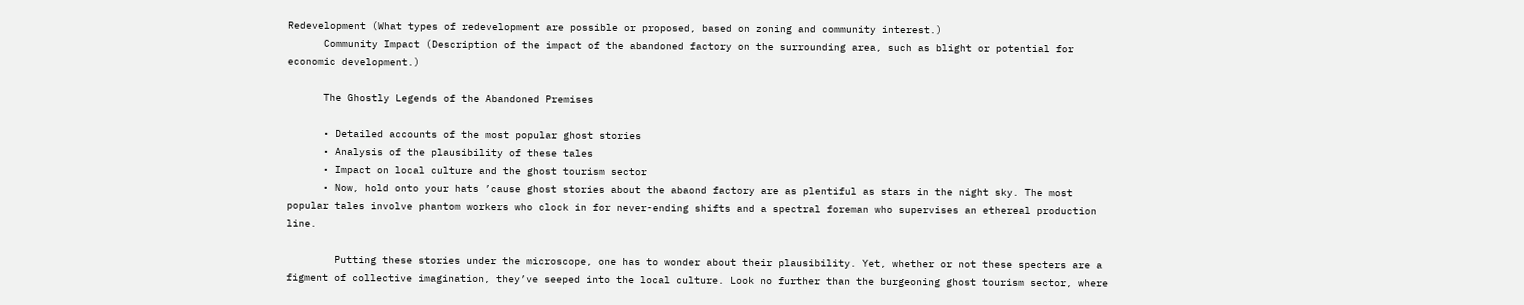Redevelopment (What types of redevelopment are possible or proposed, based on zoning and community interest.)
      Community Impact (Description of the impact of the abandoned factory on the surrounding area, such as blight or potential for economic development.)

      The Ghostly Legends of the Abandoned Premises

      • Detailed accounts of the most popular ghost stories
      • Analysis of the plausibility of these tales
      • Impact on local culture and the ghost tourism sector
      • Now, hold onto your hats ’cause ghost stories about the abaond factory are as plentiful as stars in the night sky. The most popular tales involve phantom workers who clock in for never-ending shifts and a spectral foreman who supervises an ethereal production line.

        Putting these stories under the microscope, one has to wonder about their plausibility. Yet, whether or not these specters are a figment of collective imagination, they’ve seeped into the local culture. Look no further than the burgeoning ghost tourism sector, where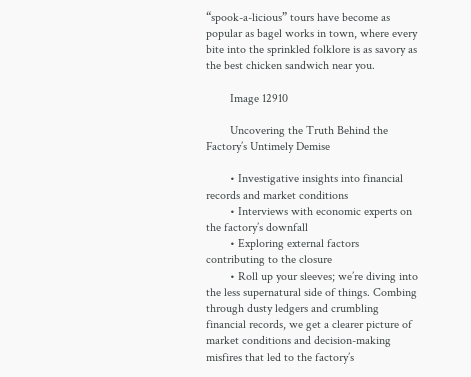“spook-a-licious” tours have become as popular as bagel works in town, where every bite into the sprinkled folklore is as savory as the best chicken sandwich near you.

        Image 12910

        Uncovering the Truth Behind the Factory’s Untimely Demise

        • Investigative insights into financial records and market conditions
        • Interviews with economic experts on the factory’s downfall
        • Exploring external factors contributing to the closure
        • Roll up your sleeves; we’re diving into the less supernatural side of things. Combing through dusty ledgers and crumbling financial records, we get a clearer picture of market conditions and decision-making misfires that led to the factory’s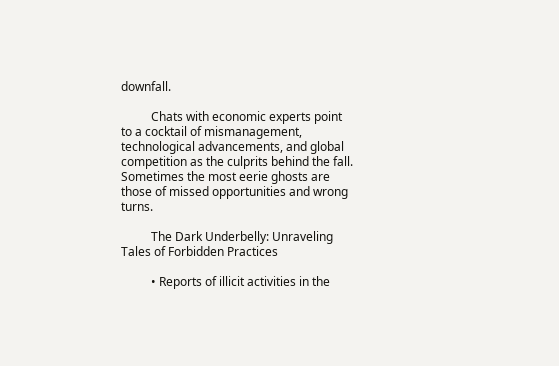downfall.

          Chats with economic experts point to a cocktail of mismanagement, technological advancements, and global competition as the culprits behind the fall. Sometimes the most eerie ghosts are those of missed opportunities and wrong turns.

          The Dark Underbelly: Unraveling Tales of Forbidden Practices

          • Reports of illicit activities in the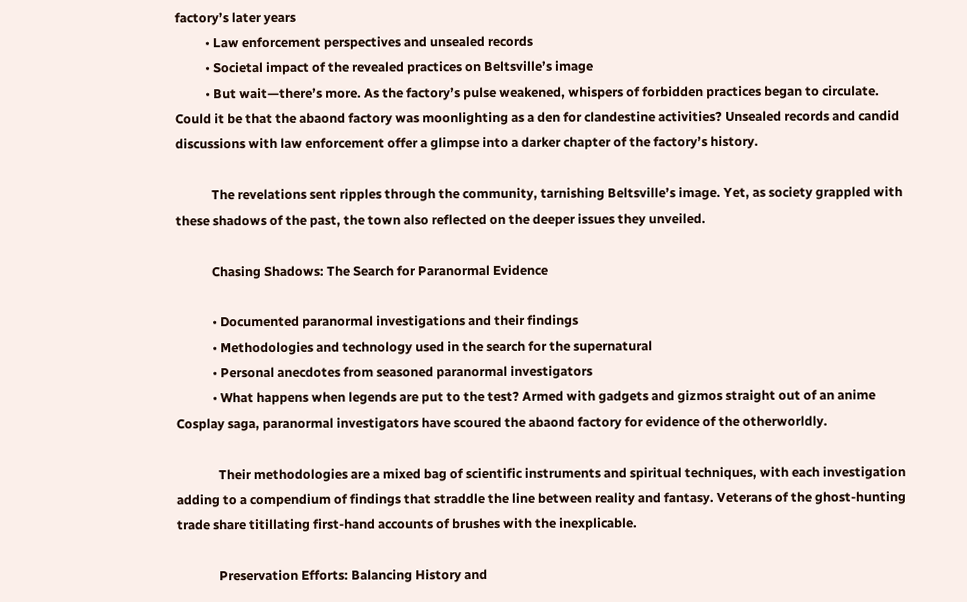factory’s later years
          • Law enforcement perspectives and unsealed records
          • Societal impact of the revealed practices on Beltsville’s image
          • But wait—there’s more. As the factory’s pulse weakened, whispers of forbidden practices began to circulate. Could it be that the abaond factory was moonlighting as a den for clandestine activities? Unsealed records and candid discussions with law enforcement offer a glimpse into a darker chapter of the factory’s history.

            The revelations sent ripples through the community, tarnishing Beltsville’s image. Yet, as society grappled with these shadows of the past, the town also reflected on the deeper issues they unveiled.

            Chasing Shadows: The Search for Paranormal Evidence

            • Documented paranormal investigations and their findings
            • Methodologies and technology used in the search for the supernatural
            • Personal anecdotes from seasoned paranormal investigators
            • What happens when legends are put to the test? Armed with gadgets and gizmos straight out of an anime Cosplay saga, paranormal investigators have scoured the abaond factory for evidence of the otherworldly.

              Their methodologies are a mixed bag of scientific instruments and spiritual techniques, with each investigation adding to a compendium of findings that straddle the line between reality and fantasy. Veterans of the ghost-hunting trade share titillating first-hand accounts of brushes with the inexplicable.

              Preservation Efforts: Balancing History and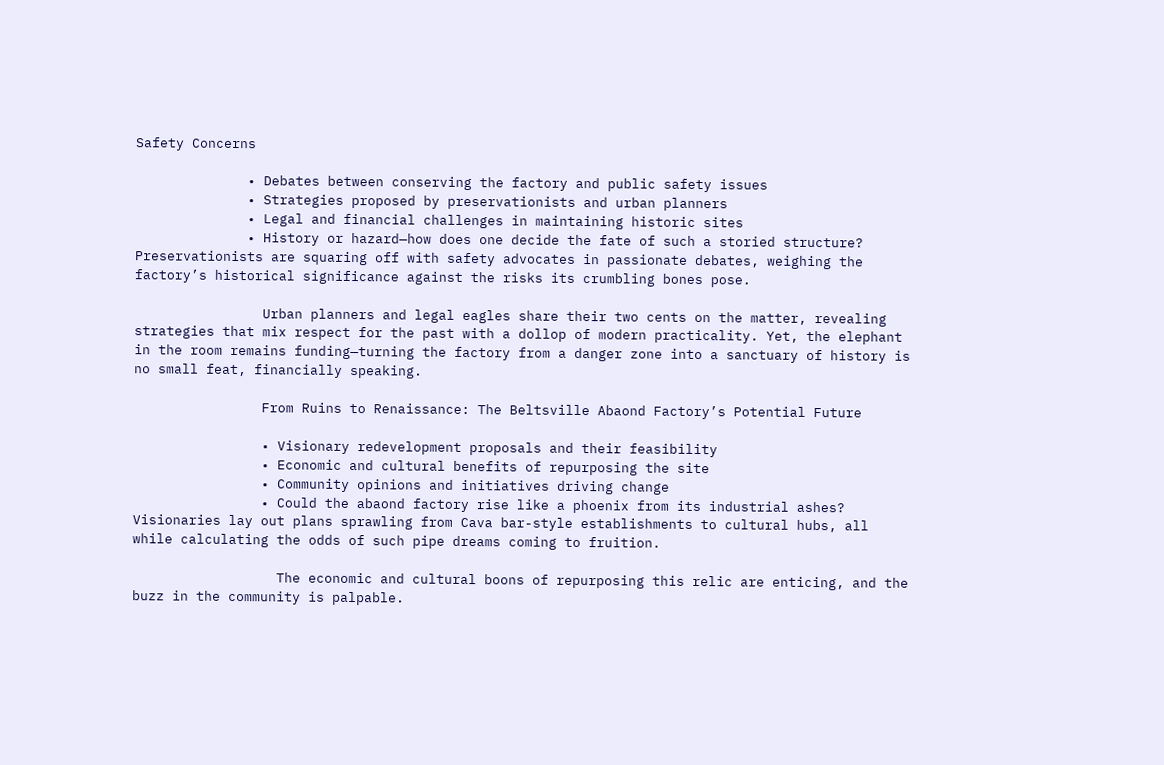Safety Concerns

              • Debates between conserving the factory and public safety issues
              • Strategies proposed by preservationists and urban planners
              • Legal and financial challenges in maintaining historic sites
              • History or hazard—how does one decide the fate of such a storied structure? Preservationists are squaring off with safety advocates in passionate debates, weighing the factory’s historical significance against the risks its crumbling bones pose.

                Urban planners and legal eagles share their two cents on the matter, revealing strategies that mix respect for the past with a dollop of modern practicality. Yet, the elephant in the room remains funding—turning the factory from a danger zone into a sanctuary of history is no small feat, financially speaking.

                From Ruins to Renaissance: The Beltsville Abaond Factory’s Potential Future

                • Visionary redevelopment proposals and their feasibility
                • Economic and cultural benefits of repurposing the site
                • Community opinions and initiatives driving change
                • Could the abaond factory rise like a phoenix from its industrial ashes? Visionaries lay out plans sprawling from Cava bar-style establishments to cultural hubs, all while calculating the odds of such pipe dreams coming to fruition.

                  The economic and cultural boons of repurposing this relic are enticing, and the buzz in the community is palpable.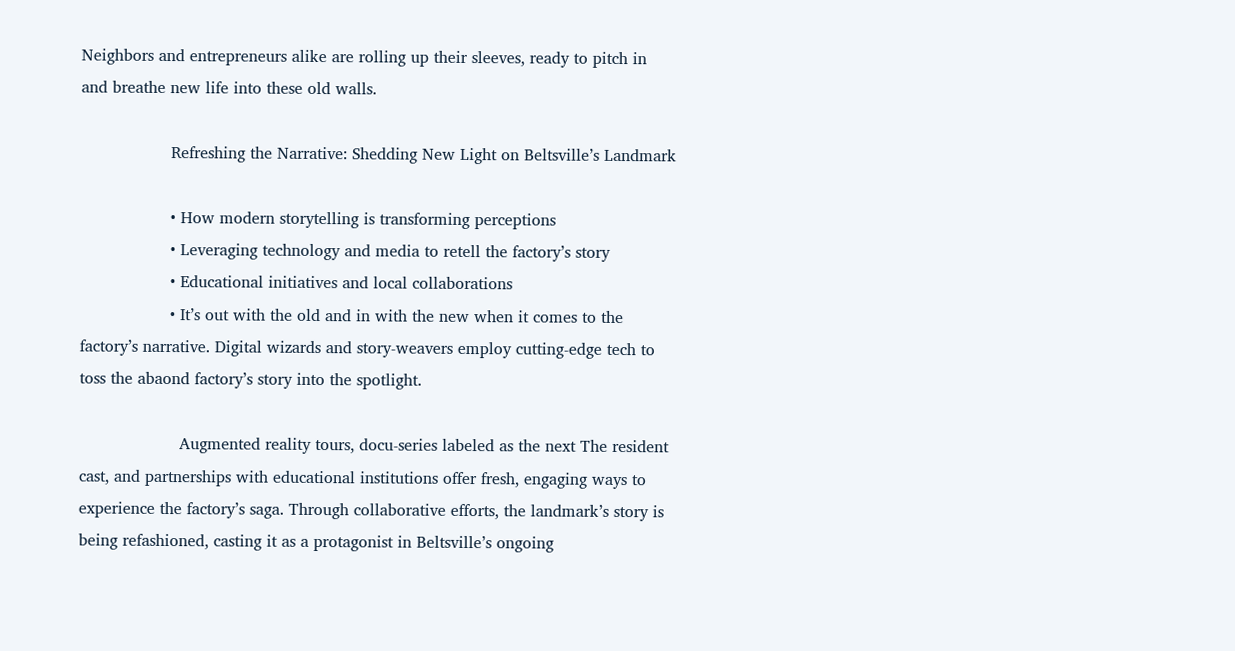Neighbors and entrepreneurs alike are rolling up their sleeves, ready to pitch in and breathe new life into these old walls.

                  Refreshing the Narrative: Shedding New Light on Beltsville’s Landmark

                  • How modern storytelling is transforming perceptions
                  • Leveraging technology and media to retell the factory’s story
                  • Educational initiatives and local collaborations
                  • It’s out with the old and in with the new when it comes to the factory’s narrative. Digital wizards and story-weavers employ cutting-edge tech to toss the abaond factory’s story into the spotlight.

                    Augmented reality tours, docu-series labeled as the next The resident cast, and partnerships with educational institutions offer fresh, engaging ways to experience the factory’s saga. Through collaborative efforts, the landmark’s story is being refashioned, casting it as a protagonist in Beltsville’s ongoing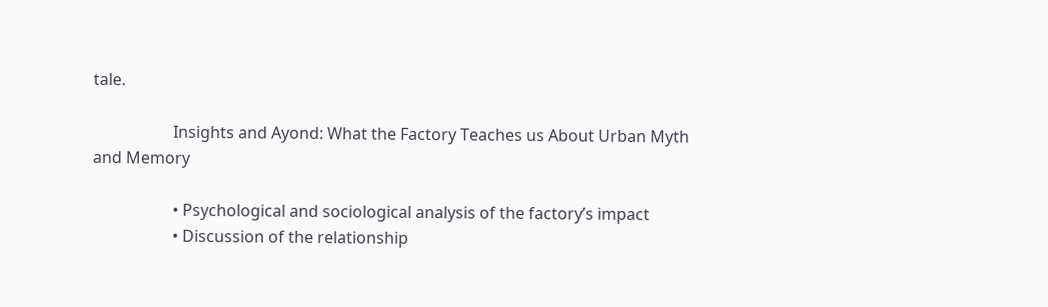tale.

                    Insights and Ayond: What the Factory Teaches us About Urban Myth and Memory

                    • Psychological and sociological analysis of the factory’s impact
                    • Discussion of the relationship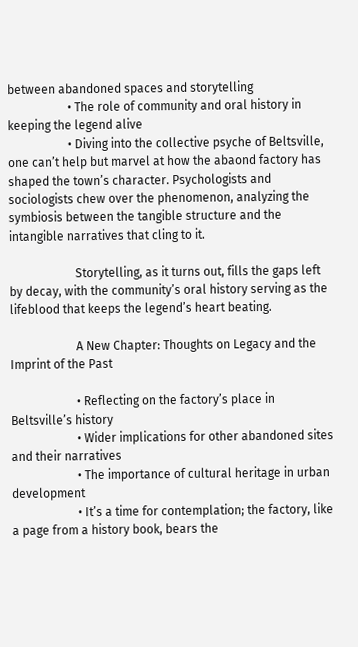between abandoned spaces and storytelling
                    • The role of community and oral history in keeping the legend alive
                    • Diving into the collective psyche of Beltsville, one can’t help but marvel at how the abaond factory has shaped the town’s character. Psychologists and sociologists chew over the phenomenon, analyzing the symbiosis between the tangible structure and the intangible narratives that cling to it.

                      Storytelling, as it turns out, fills the gaps left by decay, with the community’s oral history serving as the lifeblood that keeps the legend’s heart beating.

                      A New Chapter: Thoughts on Legacy and the Imprint of the Past

                      • Reflecting on the factory’s place in Beltsville’s history
                      • Wider implications for other abandoned sites and their narratives
                      • The importance of cultural heritage in urban development
                      • It’s a time for contemplation; the factory, like a page from a history book, bears the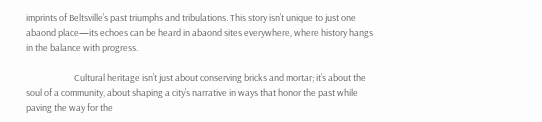imprints of Beltsville’s past triumphs and tribulations. This story isn’t unique to just one abaond place—its echoes can be heard in abaond sites everywhere, where history hangs in the balance with progress.

                        Cultural heritage isn’t just about conserving bricks and mortar; it’s about the soul of a community, about shaping a city’s narrative in ways that honor the past while paving the way for the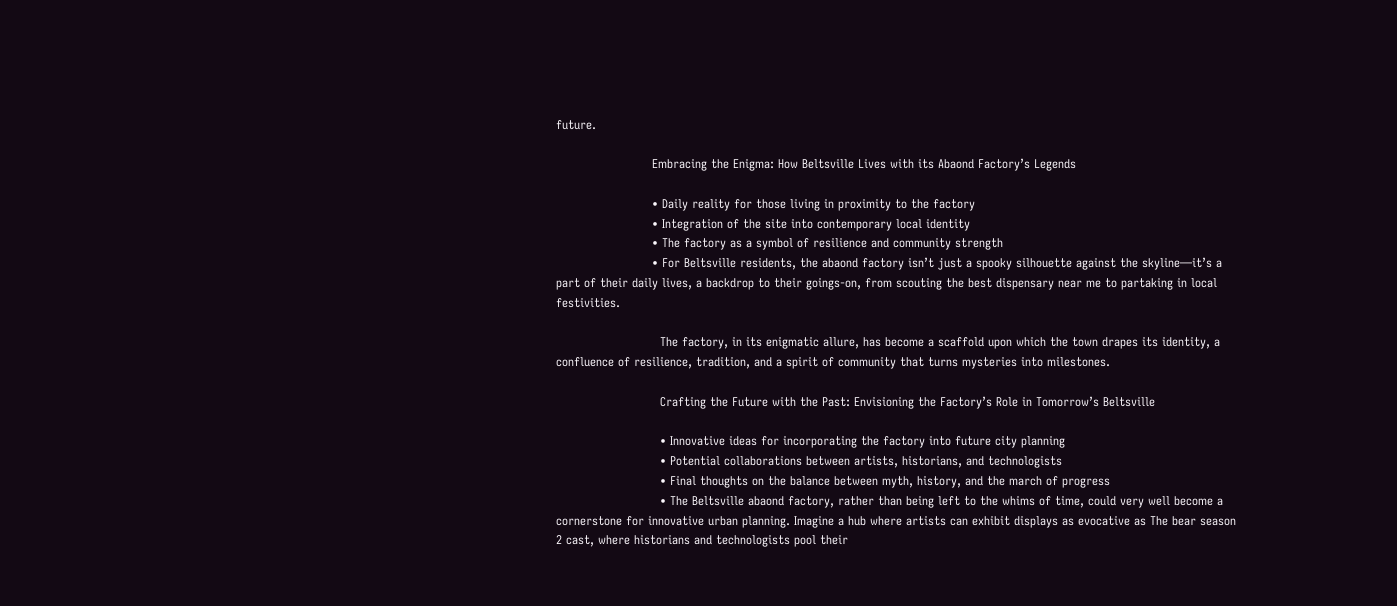future.

                        Embracing the Enigma: How Beltsville Lives with its Abaond Factory’s Legends

                        • Daily reality for those living in proximity to the factory
                        • Integration of the site into contemporary local identity
                        • The factory as a symbol of resilience and community strength
                        • For Beltsville residents, the abaond factory isn’t just a spooky silhouette against the skyline—it’s a part of their daily lives, a backdrop to their goings-on, from scouting the best dispensary near me to partaking in local festivities.

                          The factory, in its enigmatic allure, has become a scaffold upon which the town drapes its identity, a confluence of resilience, tradition, and a spirit of community that turns mysteries into milestones.

                          Crafting the Future with the Past: Envisioning the Factory’s Role in Tomorrow’s Beltsville

                          • Innovative ideas for incorporating the factory into future city planning
                          • Potential collaborations between artists, historians, and technologists
                          • Final thoughts on the balance between myth, history, and the march of progress
                          • The Beltsville abaond factory, rather than being left to the whims of time, could very well become a cornerstone for innovative urban planning. Imagine a hub where artists can exhibit displays as evocative as The bear season 2 cast, where historians and technologists pool their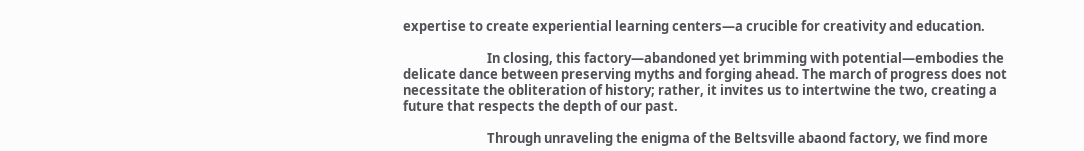expertise to create experiential learning centers—a crucible for creativity and education.

                            In closing, this factory—abandoned yet brimming with potential—embodies the delicate dance between preserving myths and forging ahead. The march of progress does not necessitate the obliteration of history; rather, it invites us to intertwine the two, creating a future that respects the depth of our past.

                            Through unraveling the enigma of the Beltsville abaond factory, we find more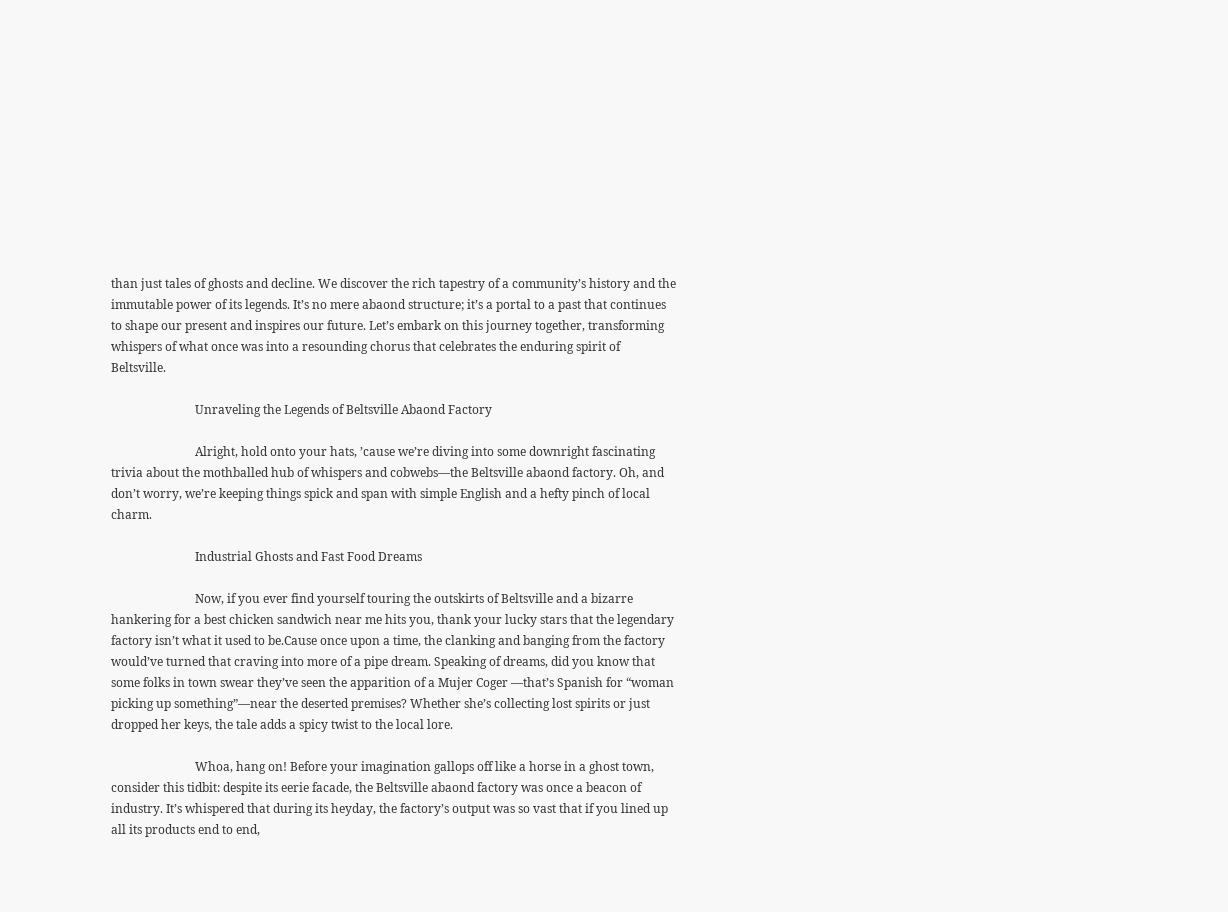than just tales of ghosts and decline. We discover the rich tapestry of a community’s history and the immutable power of its legends. It’s no mere abaond structure; it’s a portal to a past that continues to shape our present and inspires our future. Let’s embark on this journey together, transforming whispers of what once was into a resounding chorus that celebrates the enduring spirit of Beltsville.

                            Unraveling the Legends of Beltsville Abaond Factory

                            Alright, hold onto your hats, ’cause we’re diving into some downright fascinating trivia about the mothballed hub of whispers and cobwebs—the Beltsville abaond factory. Oh, and don’t worry, we’re keeping things spick and span with simple English and a hefty pinch of local charm.

                            Industrial Ghosts and Fast Food Dreams

                            Now, if you ever find yourself touring the outskirts of Beltsville and a bizarre hankering for a best chicken sandwich near me hits you, thank your lucky stars that the legendary factory isn’t what it used to be.Cause once upon a time, the clanking and banging from the factory would’ve turned that craving into more of a pipe dream. Speaking of dreams, did you know that some folks in town swear they’ve seen the apparition of a Mujer Coger —that’s Spanish for “woman picking up something”—near the deserted premises? Whether she’s collecting lost spirits or just dropped her keys, the tale adds a spicy twist to the local lore.

                            Whoa, hang on! Before your imagination gallops off like a horse in a ghost town, consider this tidbit: despite its eerie facade, the Beltsville abaond factory was once a beacon of industry. It’s whispered that during its heyday, the factory’s output was so vast that if you lined up all its products end to end,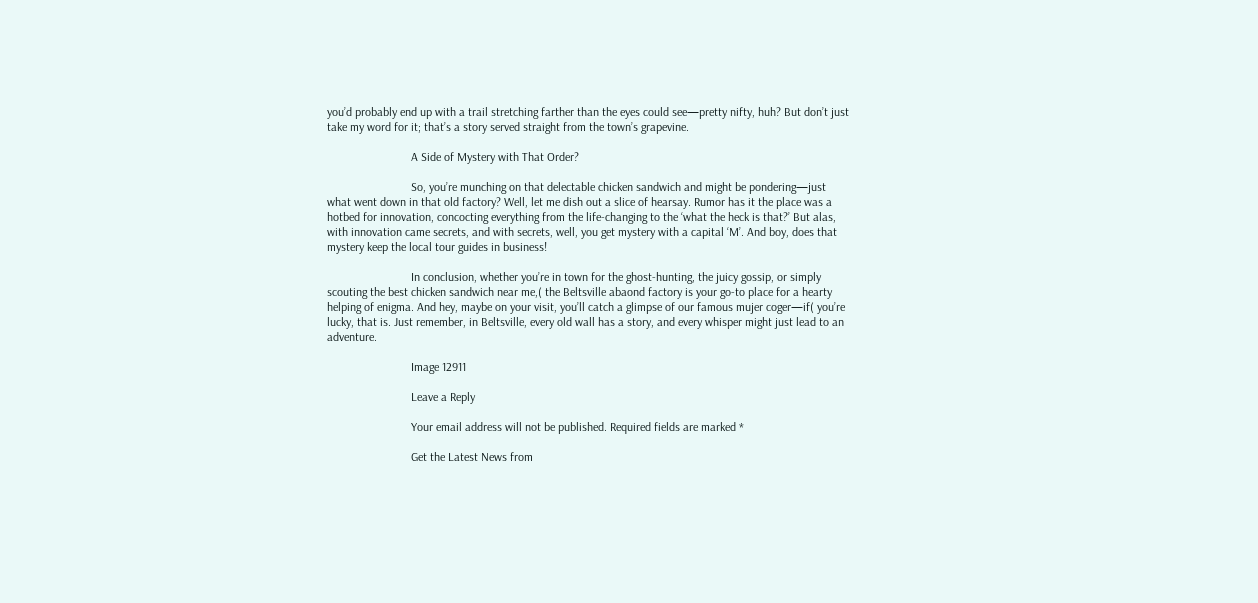you’d probably end up with a trail stretching farther than the eyes could see—pretty nifty, huh? But don’t just take my word for it; that’s a story served straight from the town’s grapevine.

                            A Side of Mystery with That Order?

                            So, you’re munching on that delectable chicken sandwich and might be pondering—just what went down in that old factory? Well, let me dish out a slice of hearsay. Rumor has it the place was a hotbed for innovation, concocting everything from the life-changing to the ‘what the heck is that?’ But alas, with innovation came secrets, and with secrets, well, you get mystery with a capital ‘M’. And boy, does that mystery keep the local tour guides in business!

                            In conclusion, whether you’re in town for the ghost-hunting, the juicy gossip, or simply scouting the best chicken sandwich near me,( the Beltsville abaond factory is your go-to place for a hearty helping of enigma. And hey, maybe on your visit, you’ll catch a glimpse of our famous mujer coger—if( you’re lucky, that is. Just remember, in Beltsville, every old wall has a story, and every whisper might just lead to an adventure.

                            Image 12911

                            Leave a Reply

                            Your email address will not be published. Required fields are marked *

                            Get the Latest News from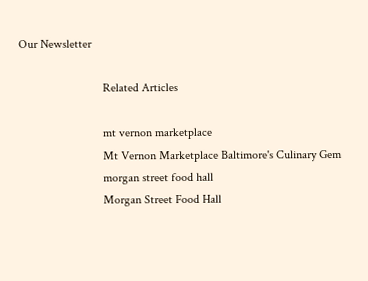Our Newsletter

                            Related Articles

                            mt vernon marketplace
                            Mt Vernon Marketplace Baltimore's Culinary Gem
                            morgan street food hall
                            Morgan Street Food Hall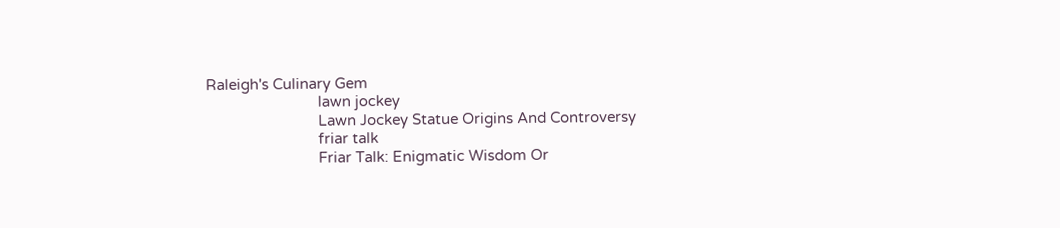Raleigh's Culinary Gem
                            lawn jockey
                            Lawn Jockey Statue Origins And Controversy
                            friar talk
                            Friar Talk: Enigmatic Wisdom Or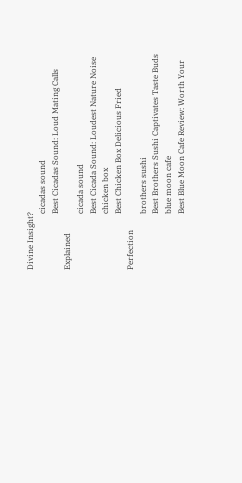Divine Insight?
                            cicadas sound
                            Best Cicadas Sound: Loud Mating Calls Explained
                            cicada sound
                            Best Cicada Sound: Loudest Nature Noise
                            chicken box
                            Best Chicken Box Delicious Fried Perfection
                            brothers sushi
                            Best Brothers Sushi Captivates Taste Buds
                            blue moon cafe
                            Best Blue Moon Cafe Review: Worth Your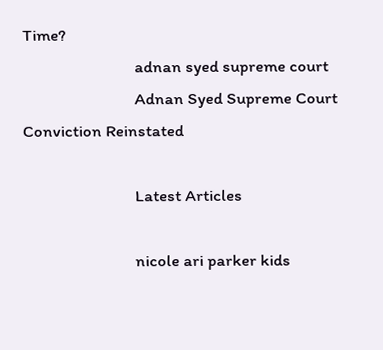Time?
                            adnan syed supreme court
                            Adnan Syed Supreme Court Conviction Reinstated

                            Latest Articles

                            nicole ari parker kids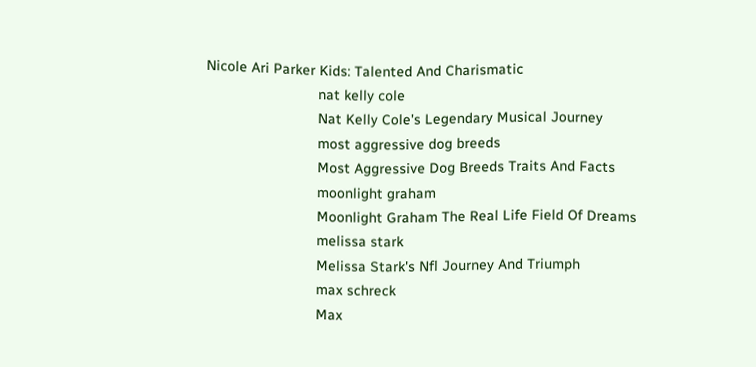Nicole Ari Parker Kids: Talented And Charismatic
                            nat kelly cole
                            Nat Kelly Cole's Legendary Musical Journey
                            most aggressive dog breeds
                            Most Aggressive Dog Breeds Traits And Facts
                            moonlight graham
                            Moonlight Graham The Real Life Field Of Dreams
                            melissa stark
                            Melissa Stark's Nfl Journey And Triumph
                            max schreck
                            Max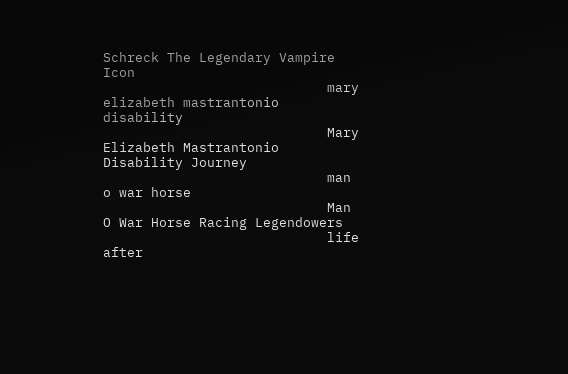Schreck The Legendary Vampire Icon
                            mary elizabeth mastrantonio disability
                            Mary Elizabeth Mastrantonio Disability Journey
                            man o war horse
                            Man O War Horse Racing Legendowers
                            life after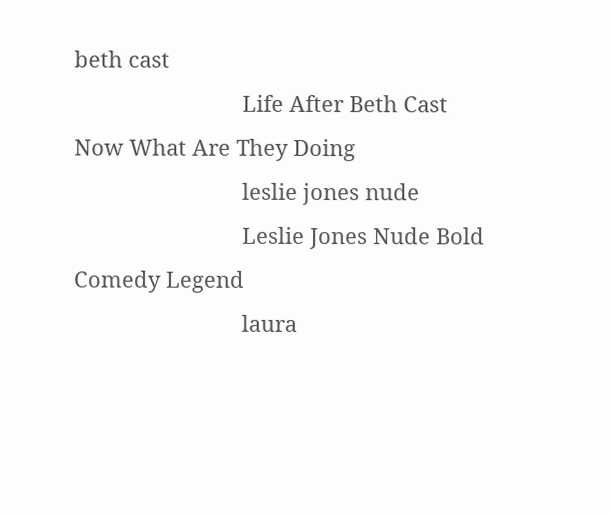beth cast
                            Life After Beth Cast Now What Are They Doing
                            leslie jones nude
                            Leslie Jones Nude Bold Comedy Legend
                            laura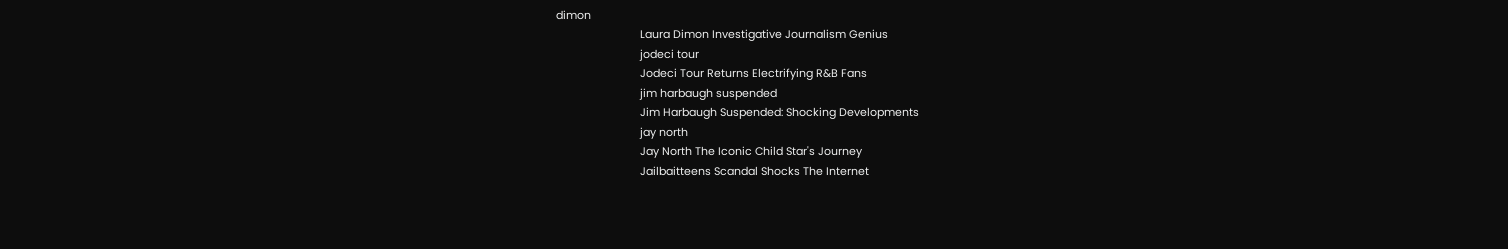dimon
                            Laura Dimon Investigative Journalism Genius
                            jodeci tour
                            Jodeci Tour Returns Electrifying R&B Fans
                            jim harbaugh suspended
                            Jim Harbaugh Suspended: Shocking Developments
                            jay north
                            Jay North The Iconic Child Star's Journey
                            Jailbaitteens Scandal Shocks The Internet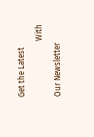Get the Latest
                            With Our Newsletter